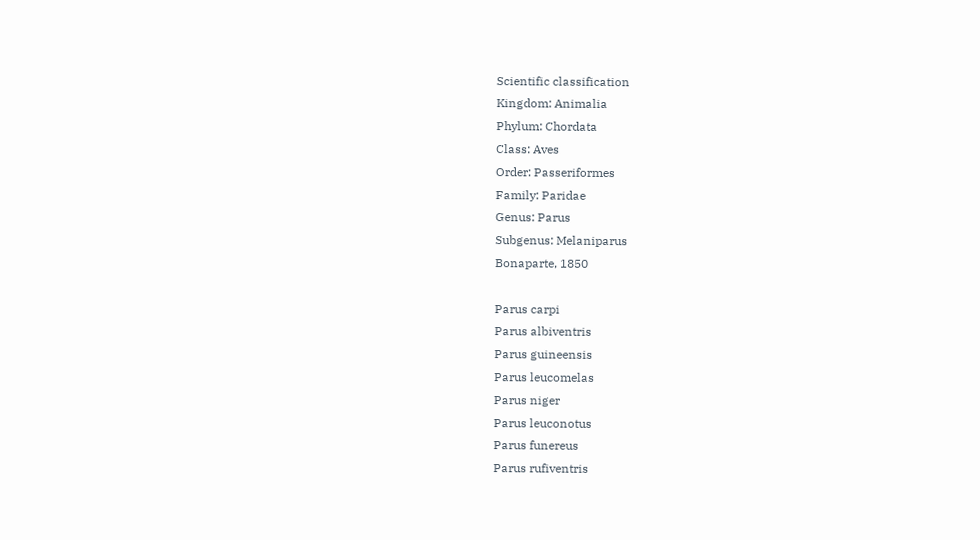Scientific classification
Kingdom: Animalia
Phylum: Chordata
Class: Aves
Order: Passeriformes
Family: Paridae
Genus: Parus
Subgenus: Melaniparus
Bonaparte, 1850

Parus carpi
Parus albiventris
Parus guineensis
Parus leucomelas
Parus niger
Parus leuconotus
Parus funereus
Parus rufiventris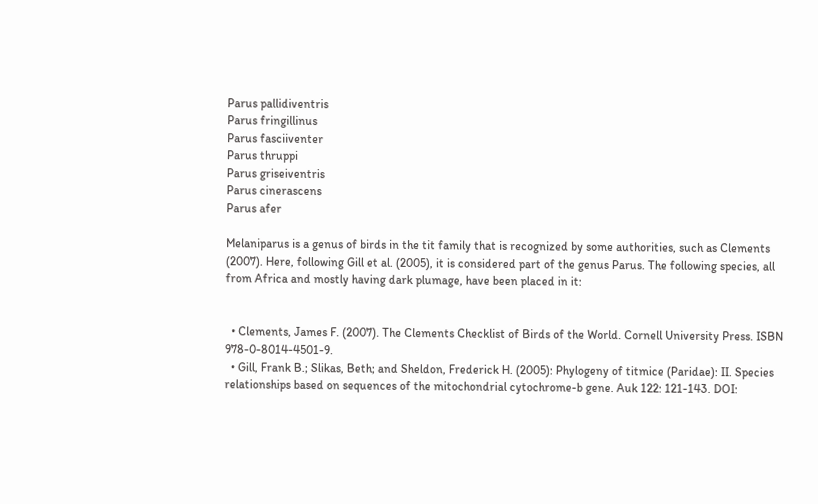Parus pallidiventris
Parus fringillinus
Parus fasciiventer
Parus thruppi
Parus griseiventris
Parus cinerascens
Parus afer

Melaniparus is a genus of birds in the tit family that is recognized by some authorities, such as Clements (2007). Here, following Gill et al. (2005), it is considered part of the genus Parus. The following species, all from Africa and mostly having dark plumage, have been placed in it:


  • Clements, James F. (2007). The Clements Checklist of Birds of the World. Cornell University Press. ISBN 978-0-8014-4501-9.
  • Gill, Frank B.; Slikas, Beth; and Sheldon, Frederick H. (2005): Phylogeny of titmice (Paridae): II. Species relationships based on sequences of the mitochondrial cytochrome-b gene. Auk 122: 121-143. DOI: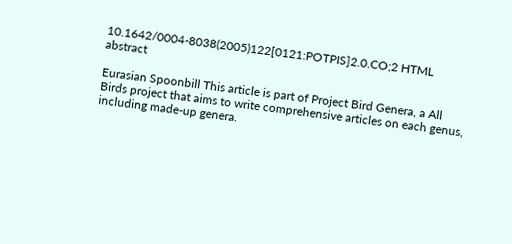10.1642/0004-8038(2005)122[0121:POTPIS]2.0.CO;2 HTML abstract

Eurasian Spoonbill This article is part of Project Bird Genera, a All Birds project that aims to write comprehensive articles on each genus, including made-up genera.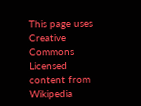This page uses Creative Commons Licensed content from Wikipedia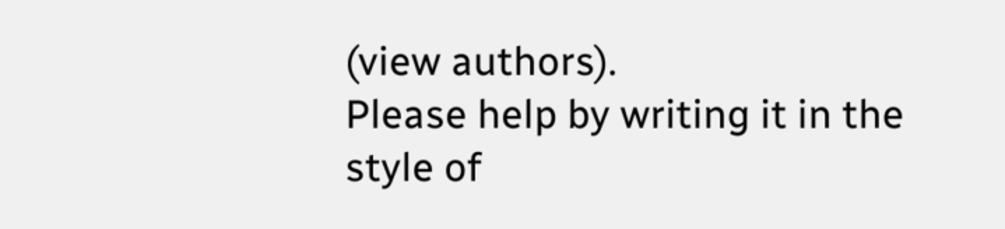(view authors).
Please help by writing it in the style of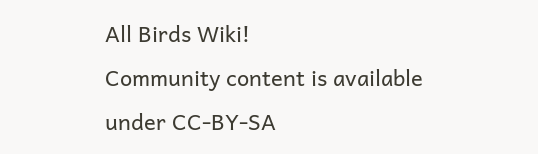All Birds Wiki!
Community content is available under CC-BY-SA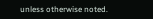unless otherwise noted.